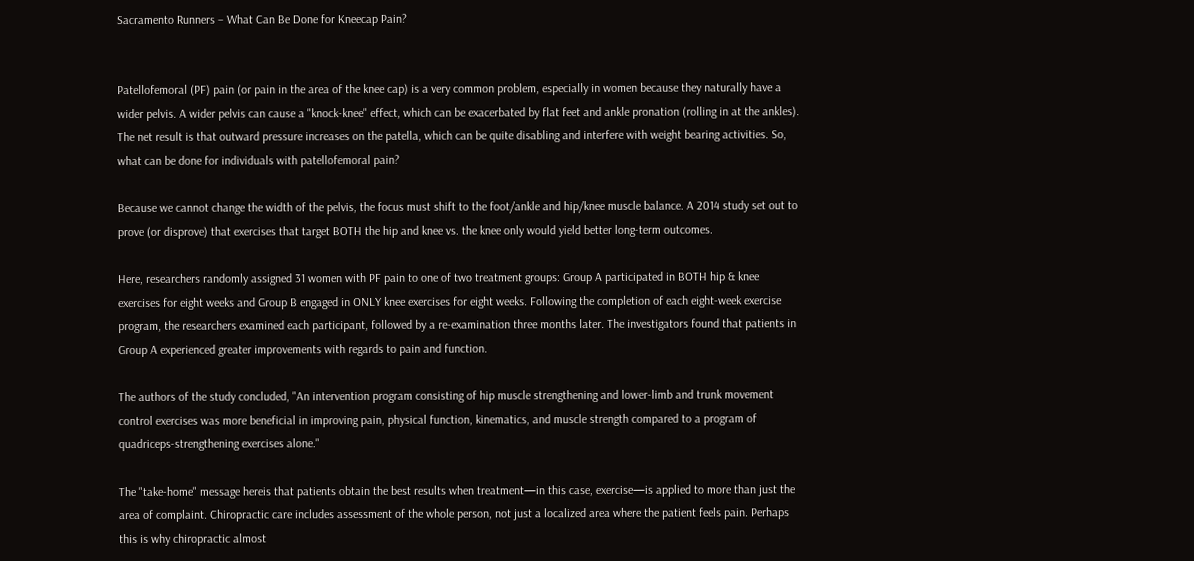Sacramento Runners – What Can Be Done for Kneecap Pain?


Patellofemoral (PF) pain (or pain in the area of the knee cap) is a very common problem, especially in women because they naturally have a wider pelvis. A wider pelvis can cause a "knock-knee" effect, which can be exacerbated by flat feet and ankle pronation (rolling in at the ankles). The net result is that outward pressure increases on the patella, which can be quite disabling and interfere with weight bearing activities. So, what can be done for individuals with patellofemoral pain?

Because we cannot change the width of the pelvis, the focus must shift to the foot/ankle and hip/knee muscle balance. A 2014 study set out to prove (or disprove) that exercises that target BOTH the hip and knee vs. the knee only would yield better long-term outcomes.

Here, researchers randomly assigned 31 women with PF pain to one of two treatment groups: Group A participated in BOTH hip & knee exercises for eight weeks and Group B engaged in ONLY knee exercises for eight weeks. Following the completion of each eight-week exercise program, the researchers examined each participant, followed by a re-examination three months later. The investigators found that patients in Group A experienced greater improvements with regards to pain and function.

The authors of the study concluded, "An intervention program consisting of hip muscle strengthening and lower-limb and trunk movement control exercises was more beneficial in improving pain, physical function, kinematics, and muscle strength compared to a program of quadriceps-strengthening exercises alone."

The "take-home" message hereis that patients obtain the best results when treatment—in this case, exercise—is applied to more than just the area of complaint. Chiropractic care includes assessment of the whole person, not just a localized area where the patient feels pain. Perhaps this is why chiropractic almost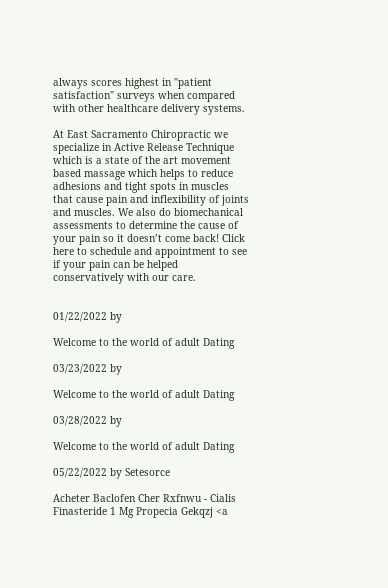always scores highest in "patient satisfaction" surveys when compared with other healthcare delivery systems.

At East Sacramento Chiropractic we specialize in Active Release Technique which is a state of the art movement based massage which helps to reduce adhesions and tight spots in muscles that cause pain and inflexibility of joints and muscles. We also do biomechanical assessments to determine the cause of your pain so it doesn’t come back! Click here to schedule and appointment to see if your pain can be helped conservatively with our care.


01/22/2022 by

Welcome to the world of adult Dating

03/23/2022 by

Welcome to the world of adult Dating

03/28/2022 by

Welcome to the world of adult Dating

05/22/2022 by Setesorce

Acheter Baclofen Cher Rxfnwu - Cialis Finasteride 1 Mg Propecia Gekqzj <a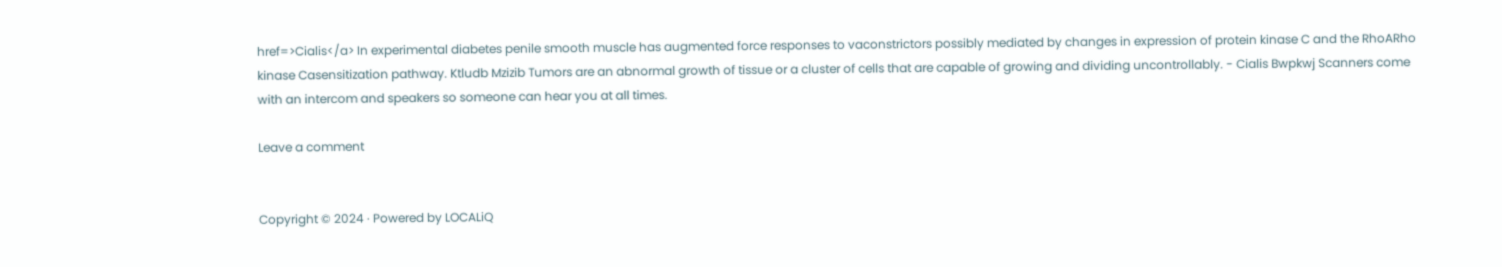href=>Cialis</a> In experimental diabetes penile smooth muscle has augmented force responses to vaconstrictors possibly mediated by changes in expression of protein kinase C and the RhoARho kinase Casensitization pathway. Ktludb Mzizib Tumors are an abnormal growth of tissue or a cluster of cells that are capable of growing and dividing uncontrollably. - Cialis Bwpkwj Scanners come with an intercom and speakers so someone can hear you at all times.

Leave a comment


Copyright © 2024 · Powered by LOCALiQ